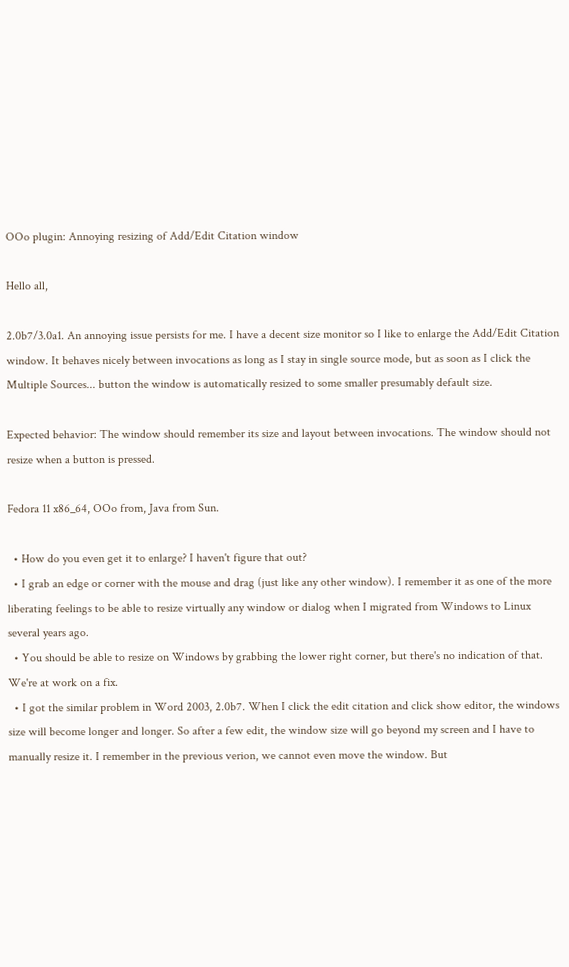OOo plugin: Annoying resizing of Add/Edit Citation window

Hello all,

2.0b7/3.0a1. An annoying issue persists for me. I have a decent size monitor so I like to enlarge the Add/Edit Citation window. It behaves nicely between invocations as long as I stay in single source mode, but as soon as I click the Multiple Sources... button the window is automatically resized to some smaller presumably default size.

Expected behavior: The window should remember its size and layout between invocations. The window should not resize when a button is pressed.

Fedora 11 x86_64, OOo from, Java from Sun.

  • How do you even get it to enlarge? I haven't figure that out?
  • I grab an edge or corner with the mouse and drag (just like any other window). I remember it as one of the more liberating feelings to be able to resize virtually any window or dialog when I migrated from Windows to Linux several years ago.
  • You should be able to resize on Windows by grabbing the lower right corner, but there's no indication of that. We're at work on a fix.
  • I got the similar problem in Word 2003, 2.0b7. When I click the edit citation and click show editor, the windows size will become longer and longer. So after a few edit, the window size will go beyond my screen and I have to manually resize it. I remember in the previous verion, we cannot even move the window. But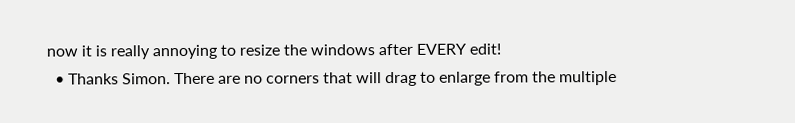now it is really annoying to resize the windows after EVERY edit!
  • Thanks Simon. There are no corners that will drag to enlarge from the multiple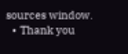sources window.
  • Thank you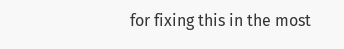for fixing this in the most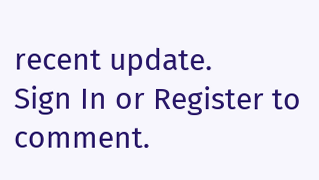recent update.
Sign In or Register to comment.